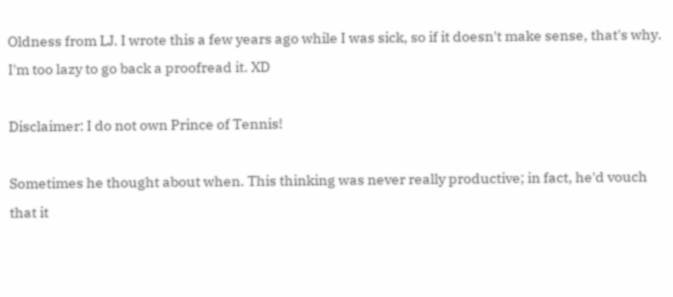Oldness from LJ. I wrote this a few years ago while I was sick, so if it doesn't make sense, that's why. I'm too lazy to go back a proofread it. XD

Disclaimer: I do not own Prince of Tennis!

Sometimes he thought about when. This thinking was never really productive; in fact, he'd vouch that it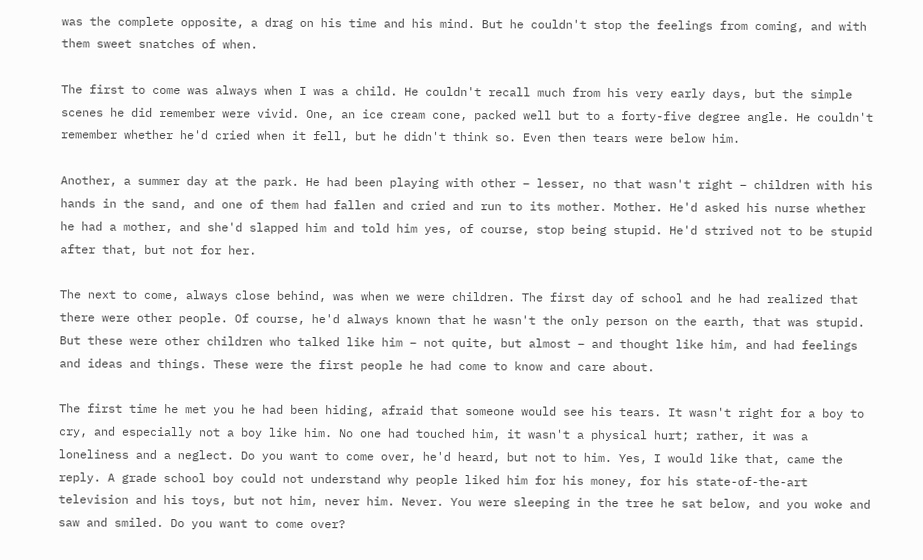was the complete opposite, a drag on his time and his mind. But he couldn't stop the feelings from coming, and with them sweet snatches of when.

The first to come was always when I was a child. He couldn't recall much from his very early days, but the simple scenes he did remember were vivid. One, an ice cream cone, packed well but to a forty-five degree angle. He couldn't remember whether he'd cried when it fell, but he didn't think so. Even then tears were below him.

Another, a summer day at the park. He had been playing with other – lesser, no that wasn't right – children with his hands in the sand, and one of them had fallen and cried and run to its mother. Mother. He'd asked his nurse whether he had a mother, and she'd slapped him and told him yes, of course, stop being stupid. He'd strived not to be stupid after that, but not for her.

The next to come, always close behind, was when we were children. The first day of school and he had realized that there were other people. Of course, he'd always known that he wasn't the only person on the earth, that was stupid. But these were other children who talked like him – not quite, but almost – and thought like him, and had feelings and ideas and things. These were the first people he had come to know and care about.

The first time he met you he had been hiding, afraid that someone would see his tears. It wasn't right for a boy to cry, and especially not a boy like him. No one had touched him, it wasn't a physical hurt; rather, it was a loneliness and a neglect. Do you want to come over, he'd heard, but not to him. Yes, I would like that, came the reply. A grade school boy could not understand why people liked him for his money, for his state-of-the-art television and his toys, but not him, never him. Never. You were sleeping in the tree he sat below, and you woke and saw and smiled. Do you want to come over?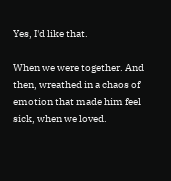Yes, I'd like that.

When we were together. And then, wreathed in a chaos of emotion that made him feel sick, when we loved.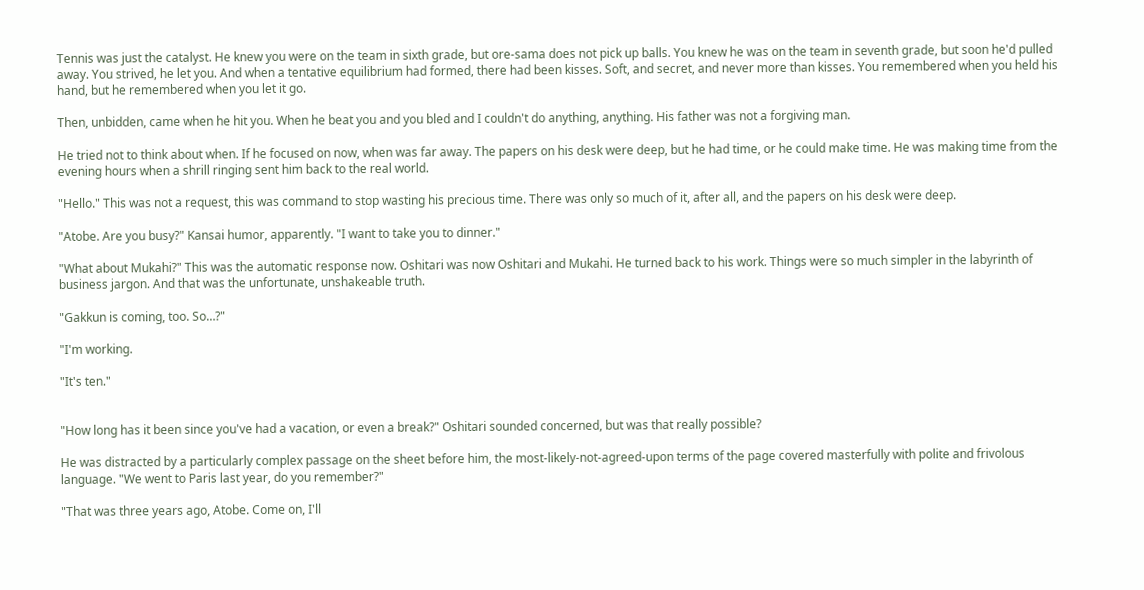Tennis was just the catalyst. He knew you were on the team in sixth grade, but ore-sama does not pick up balls. You knew he was on the team in seventh grade, but soon he'd pulled away. You strived, he let you. And when a tentative equilibrium had formed, there had been kisses. Soft, and secret, and never more than kisses. You remembered when you held his hand, but he remembered when you let it go.

Then, unbidden, came when he hit you. When he beat you and you bled and I couldn't do anything, anything. His father was not a forgiving man.

He tried not to think about when. If he focused on now, when was far away. The papers on his desk were deep, but he had time, or he could make time. He was making time from the evening hours when a shrill ringing sent him back to the real world.

"Hello." This was not a request, this was command to stop wasting his precious time. There was only so much of it, after all, and the papers on his desk were deep.

"Atobe. Are you busy?" Kansai humor, apparently. "I want to take you to dinner."

"What about Mukahi?" This was the automatic response now. Oshitari was now Oshitari and Mukahi. He turned back to his work. Things were so much simpler in the labyrinth of business jargon. And that was the unfortunate, unshakeable truth.

"Gakkun is coming, too. So…?"

"I'm working.

"It's ten."


"How long has it been since you've had a vacation, or even a break?" Oshitari sounded concerned, but was that really possible?

He was distracted by a particularly complex passage on the sheet before him, the most-likely-not-agreed-upon terms of the page covered masterfully with polite and frivolous language. "We went to Paris last year, do you remember?"

"That was three years ago, Atobe. Come on, I'll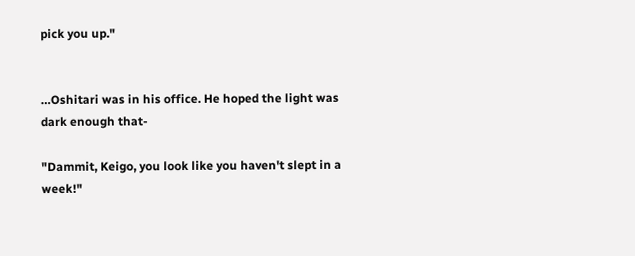pick you up."


…Oshitari was in his office. He hoped the light was dark enough that-

"Dammit, Keigo, you look like you haven't slept in a week!"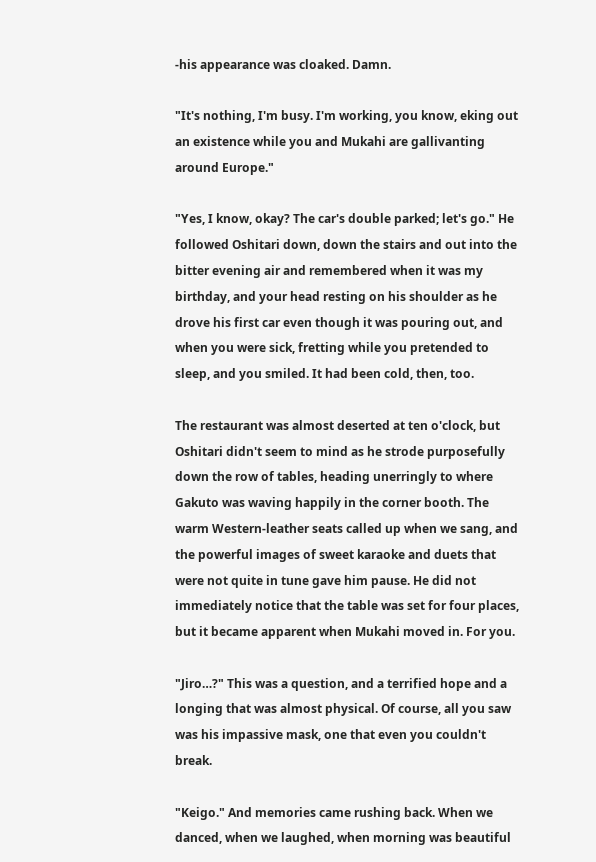-his appearance was cloaked. Damn.

"It's nothing, I'm busy. I'm working, you know, eking out an existence while you and Mukahi are gallivanting around Europe."

"Yes, I know, okay? The car's double parked; let's go." He followed Oshitari down, down the stairs and out into the bitter evening air and remembered when it was my birthday, and your head resting on his shoulder as he drove his first car even though it was pouring out, and when you were sick, fretting while you pretended to sleep, and you smiled. It had been cold, then, too.

The restaurant was almost deserted at ten o'clock, but Oshitari didn't seem to mind as he strode purposefully down the row of tables, heading unerringly to where Gakuto was waving happily in the corner booth. The warm Western-leather seats called up when we sang, and the powerful images of sweet karaoke and duets that were not quite in tune gave him pause. He did not immediately notice that the table was set for four places, but it became apparent when Mukahi moved in. For you.

"Jiro…?" This was a question, and a terrified hope and a longing that was almost physical. Of course, all you saw was his impassive mask, one that even you couldn't break.

"Keigo." And memories came rushing back. When we danced, when we laughed, when morning was beautiful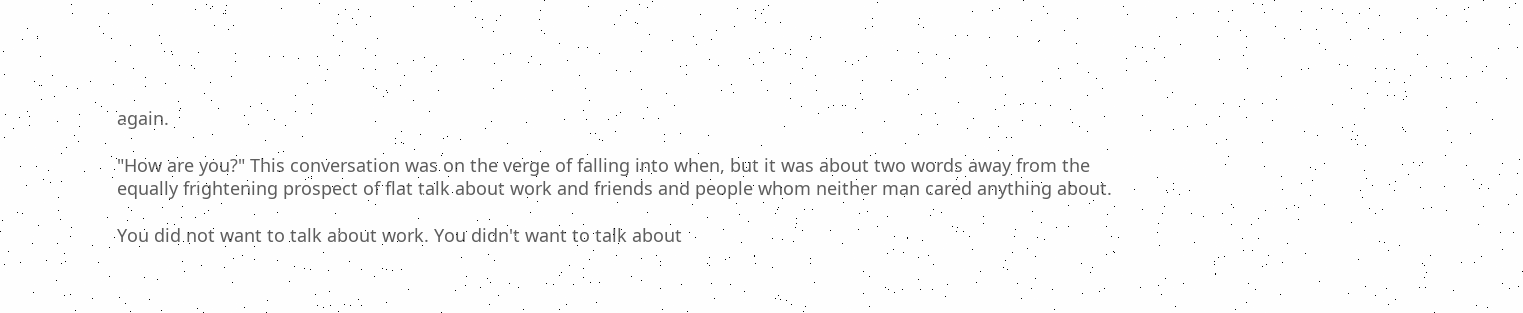again.

"How are you?" This conversation was on the verge of falling into when, but it was about two words away from the equally frightening prospect of flat talk about work and friends and people whom neither man cared anything about.

You did not want to talk about work. You didn't want to talk about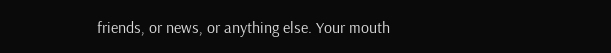friends, or news, or anything else. Your mouth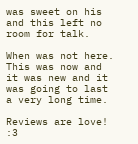was sweet on his and this left no room for talk.

When was not here. This was now and it was new and it was going to last a very long time.

Reviews are love! :3